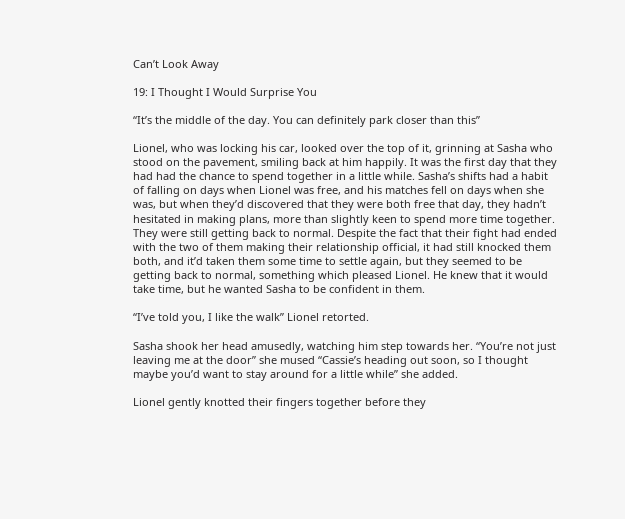Can’t Look Away

19: I Thought I Would Surprise You

“It’s the middle of the day. You can definitely park closer than this”

Lionel, who was locking his car, looked over the top of it, grinning at Sasha who stood on the pavement, smiling back at him happily. It was the first day that they had had the chance to spend together in a little while. Sasha’s shifts had a habit of falling on days when Lionel was free, and his matches fell on days when she was, but when they’d discovered that they were both free that day, they hadn’t hesitated in making plans, more than slightly keen to spend more time together. They were still getting back to normal. Despite the fact that their fight had ended with the two of them making their relationship official, it had still knocked them both, and it’d taken them some time to settle again, but they seemed to be getting back to normal, something which pleased Lionel. He knew that it would take time, but he wanted Sasha to be confident in them.

“I’ve told you, I like the walk” Lionel retorted.

Sasha shook her head amusedly, watching him step towards her. “You’re not just leaving me at the door” she mused “Cassie’s heading out soon, so I thought maybe you’d want to stay around for a little while” she added.

Lionel gently knotted their fingers together before they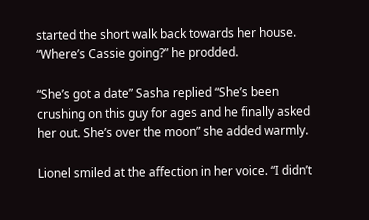started the short walk back towards her house. “Where’s Cassie going?” he prodded.

“She’s got a date” Sasha replied “She’s been crushing on this guy for ages and he finally asked her out. She’s over the moon” she added warmly.

Lionel smiled at the affection in her voice. “I didn’t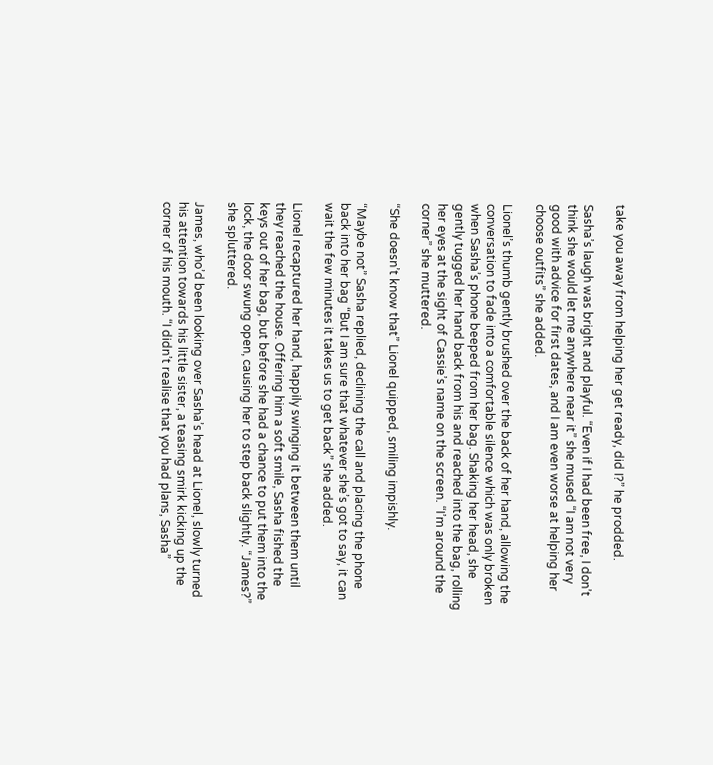take you away from helping her get ready, did I?” he prodded.

Sasha’s laugh was bright and playful. “Even if I had been free, I don’t think she would let me anywhere near it” she mused “I am not very good with advice for first dates, and I am even worse at helping her choose outfits” she added.

Lionel’s thumb gently brushed over the back of her hand, allowing the conversation to fade into a comfortable silence which was only broken when Sasha’s phone beeped from her bag. Shaking her head, she gently tugged her hand back from his and reached into the bag, rolling her eyes at the sight of Cassie’s name on the screen. “I’m around the corner” she muttered.

“She doesn’t know that” Lionel quipped, smiling impishly.

“Maybe not” Sasha replied, declining the call and placing the phone back into her bag “But I am sure that whatever she’s got to say, it can wait the few minutes it takes us to get back” she added.

Lionel recaptured her hand, happily swinging it between them until they reached the house. Offering him a soft smile, Sasha fished the keys out of her bag, but before she had a chance to put them into the lock, the door swung open, causing her to step back slightly. “James?” she spluttered.

James, who’d been looking over Sasha’s head at Lionel, slowly turned his attention towards his little sister, a teasing smirk kicking up the corner of his mouth. “I didn’t realise that you had plans, Sasha”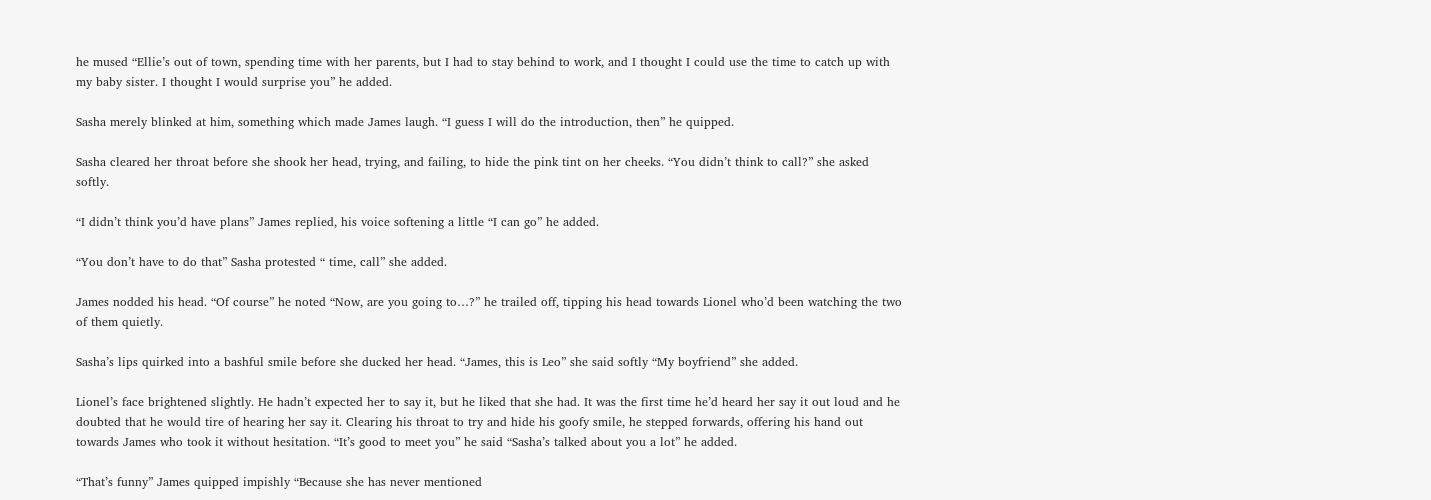he mused “Ellie’s out of town, spending time with her parents, but I had to stay behind to work, and I thought I could use the time to catch up with my baby sister. I thought I would surprise you” he added.

Sasha merely blinked at him, something which made James laugh. “I guess I will do the introduction, then” he quipped.

Sasha cleared her throat before she shook her head, trying, and failing, to hide the pink tint on her cheeks. “You didn’t think to call?” she asked softly.

“I didn’t think you’d have plans” James replied, his voice softening a little “I can go” he added.

“You don’t have to do that” Sasha protested “ time, call” she added.

James nodded his head. “Of course” he noted “Now, are you going to…?” he trailed off, tipping his head towards Lionel who’d been watching the two of them quietly.

Sasha’s lips quirked into a bashful smile before she ducked her head. “James, this is Leo” she said softly “My boyfriend” she added.

Lionel’s face brightened slightly. He hadn’t expected her to say it, but he liked that she had. It was the first time he’d heard her say it out loud and he doubted that he would tire of hearing her say it. Clearing his throat to try and hide his goofy smile, he stepped forwards, offering his hand out towards James who took it without hesitation. “It’s good to meet you” he said “Sasha’s talked about you a lot” he added.

“That’s funny” James quipped impishly “Because she has never mentioned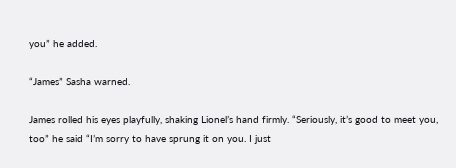you” he added.

“James” Sasha warned.

James rolled his eyes playfully, shaking Lionel’s hand firmly. “Seriously, it’s good to meet you, too” he said “I’m sorry to have sprung it on you. I just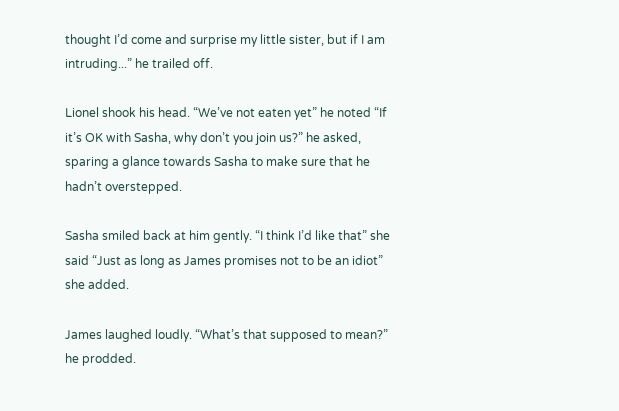thought I’d come and surprise my little sister, but if I am intruding...” he trailed off.

Lionel shook his head. “We’ve not eaten yet” he noted “If it’s OK with Sasha, why don’t you join us?” he asked, sparing a glance towards Sasha to make sure that he hadn’t overstepped.

Sasha smiled back at him gently. “I think I’d like that” she said “Just as long as James promises not to be an idiot” she added.

James laughed loudly. “What’s that supposed to mean?” he prodded.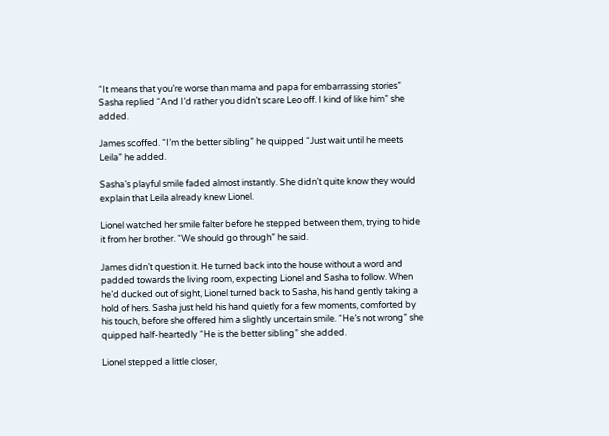“It means that you’re worse than mama and papa for embarrassing stories” Sasha replied “And I’d rather you didn’t scare Leo off. I kind of like him” she added.

James scoffed. “I’m the better sibling” he quipped “Just wait until he meets Leila” he added.

Sasha’s playful smile faded almost instantly. She didn’t quite know they would explain that Leila already knew Lionel.

Lionel watched her smile falter before he stepped between them, trying to hide it from her brother. “We should go through” he said.

James didn’t question it. He turned back into the house without a word and padded towards the living room, expecting Lionel and Sasha to follow. When he’d ducked out of sight, Lionel turned back to Sasha, his hand gently taking a hold of hers. Sasha just held his hand quietly for a few moments, comforted by his touch, before she offered him a slightly uncertain smile. “He’s not wrong” she quipped half-heartedly “He is the better sibling” she added.

Lionel stepped a little closer,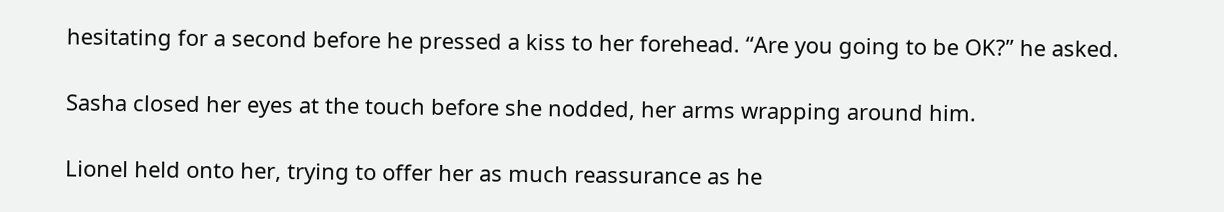hesitating for a second before he pressed a kiss to her forehead. “Are you going to be OK?” he asked.

Sasha closed her eyes at the touch before she nodded, her arms wrapping around him.

Lionel held onto her, trying to offer her as much reassurance as he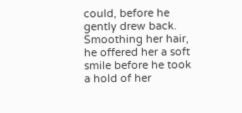could, before he gently drew back. Smoothing her hair, he offered her a soft smile before he took a hold of her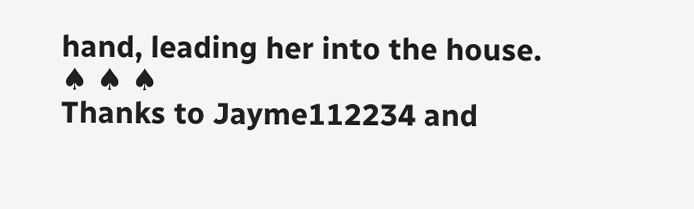hand, leading her into the house.
♠ ♠ ♠
Thanks to Jayme112234 and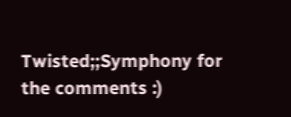Twisted;;Symphony for the comments :)